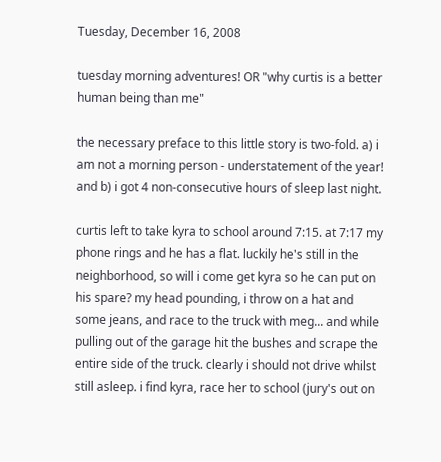Tuesday, December 16, 2008

tuesday morning adventures! OR "why curtis is a better human being than me"

the necessary preface to this little story is two-fold. a) i am not a morning person - understatement of the year! and b) i got 4 non-consecutive hours of sleep last night.

curtis left to take kyra to school around 7:15. at 7:17 my phone rings and he has a flat. luckily he's still in the neighborhood, so will i come get kyra so he can put on his spare? my head pounding, i throw on a hat and some jeans, and race to the truck with meg... and while pulling out of the garage hit the bushes and scrape the entire side of the truck. clearly i should not drive whilst still asleep. i find kyra, race her to school (jury's out on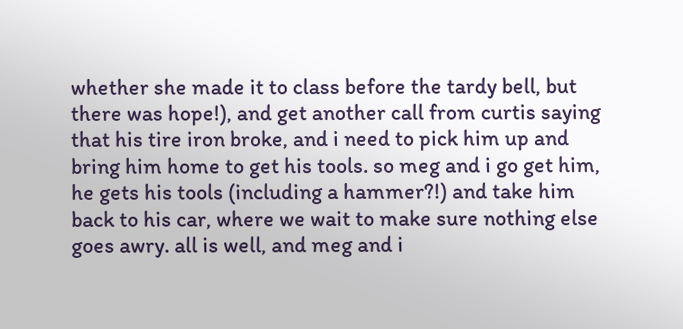whether she made it to class before the tardy bell, but there was hope!), and get another call from curtis saying that his tire iron broke, and i need to pick him up and bring him home to get his tools. so meg and i go get him, he gets his tools (including a hammer?!) and take him back to his car, where we wait to make sure nothing else goes awry. all is well, and meg and i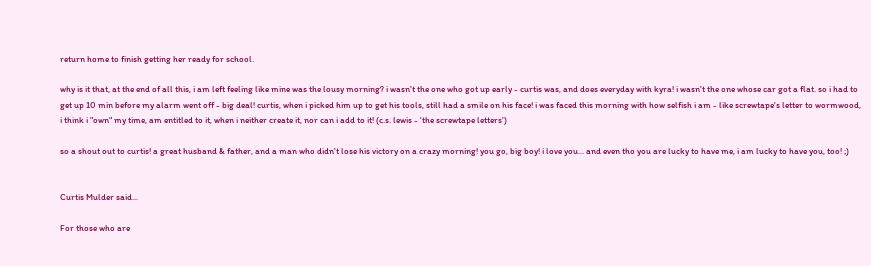return home to finish getting her ready for school.

why is it that, at the end of all this, i am left feeling like mine was the lousy morning? i wasn't the one who got up early - curtis was, and does everyday with kyra! i wasn't the one whose car got a flat. so i had to get up 10 min before my alarm went off - big deal! curtis, when i picked him up to get his tools, still had a smile on his face! i was faced this morning with how selfish i am - like screwtape's letter to wormwood, i think i "own" my time, am entitled to it, when i neither create it, nor can i add to it! (c.s. lewis - 'the screwtape letters')

so a shout out to curtis! a great husband & father, and a man who didn't lose his victory on a crazy morning! you go, big boy! i love you... and even tho you are lucky to have me, i am lucky to have you, too! ;)


Curtis Mulder said...

For those who are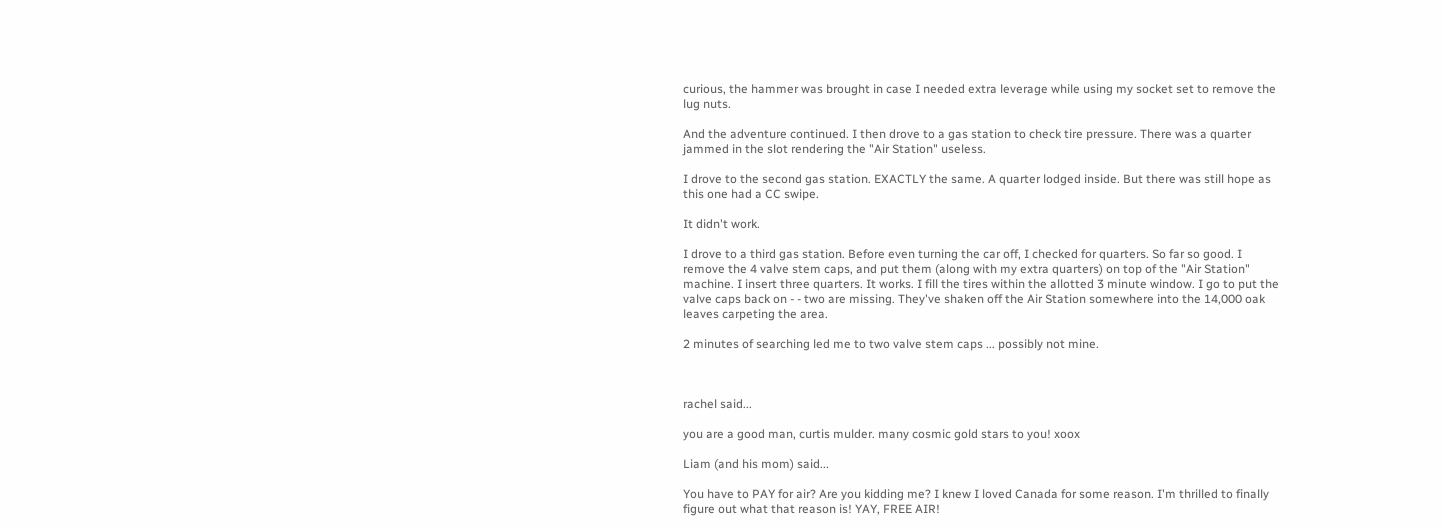curious, the hammer was brought in case I needed extra leverage while using my socket set to remove the lug nuts.

And the adventure continued. I then drove to a gas station to check tire pressure. There was a quarter jammed in the slot rendering the "Air Station" useless.

I drove to the second gas station. EXACTLY the same. A quarter lodged inside. But there was still hope as this one had a CC swipe.

It didn't work.

I drove to a third gas station. Before even turning the car off, I checked for quarters. So far so good. I remove the 4 valve stem caps, and put them (along with my extra quarters) on top of the "Air Station" machine. I insert three quarters. It works. I fill the tires within the allotted 3 minute window. I go to put the valve caps back on - - two are missing. They've shaken off the Air Station somewhere into the 14,000 oak leaves carpeting the area.

2 minutes of searching led me to two valve stem caps ... possibly not mine.



rachel said...

you are a good man, curtis mulder. many cosmic gold stars to you! xoox

Liam (and his mom) said...

You have to PAY for air? Are you kidding me? I knew I loved Canada for some reason. I'm thrilled to finally figure out what that reason is! YAY, FREE AIR!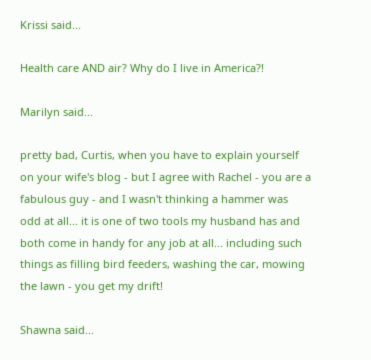Krissi said...

Health care AND air? Why do I live in America?!

Marilyn said...

pretty bad, Curtis, when you have to explain yourself on your wife's blog - but I agree with Rachel - you are a fabulous guy - and I wasn't thinking a hammer was odd at all... it is one of two tools my husband has and both come in handy for any job at all... including such things as filling bird feeders, washing the car, mowing the lawn - you get my drift!

Shawna said...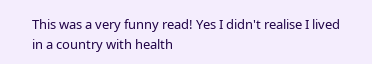This was a very funny read! Yes I didn't realise I lived in a country with health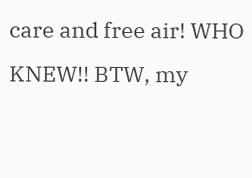care and free air! WHO KNEW!! BTW, my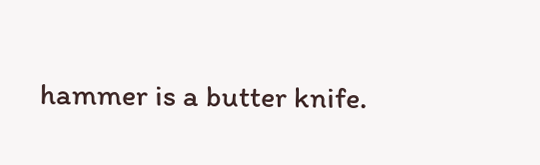hammer is a butter knife.